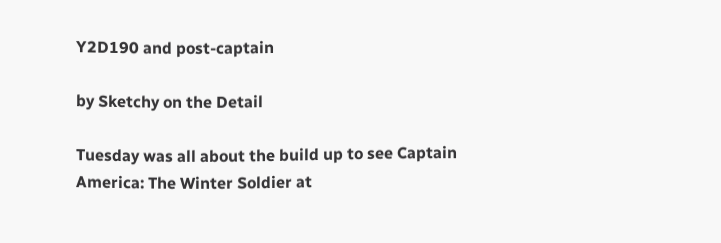Y2D190 and post-captain

by Sketchy on the Detail

Tuesday was all about the build up to see Captain America: The Winter Soldier at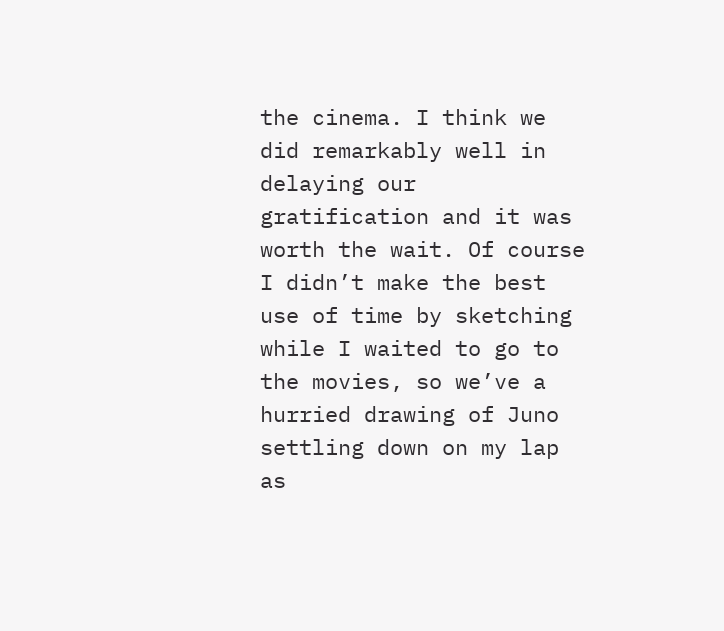the cinema. I think we did remarkably well in delaying our gratification and it was worth the wait. Of course I didn’t make the best use of time by sketching while I waited to go to the movies, so we’ve a hurried drawing of Juno settling down on my lap as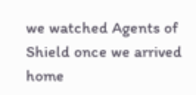we watched Agents of Shield once we arrived home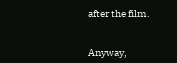after the film.


Anyway,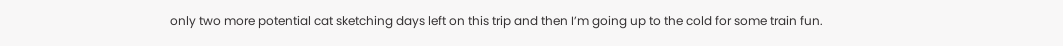only two more potential cat sketching days left on this trip and then I’m going up to the cold for some train fun.